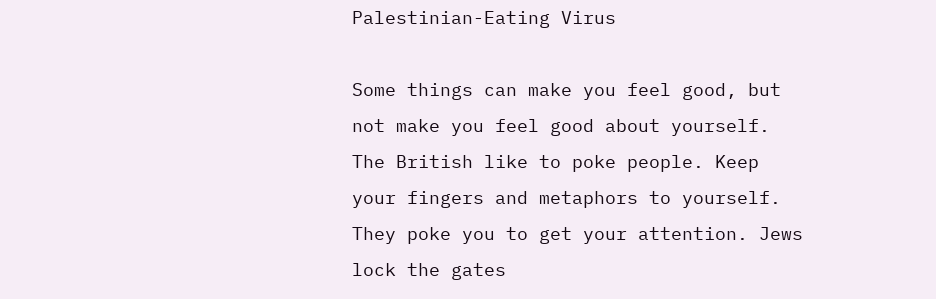Palestinian-Eating Virus

Some things can make you feel good, but not make you feel good about yourself. The British like to poke people. Keep your fingers and metaphors to yourself. They poke you to get your attention. Jews lock the gates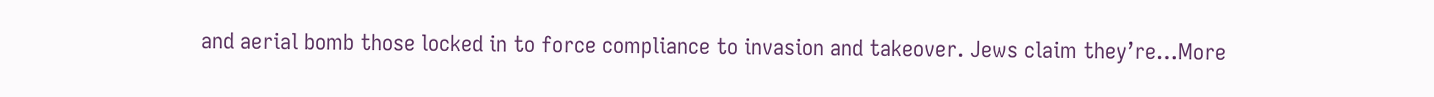and aerial bomb those locked in to force compliance to invasion and takeover. Jews claim they’re…More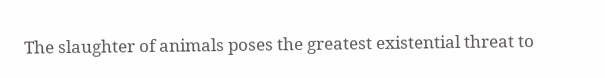The slaughter of animals poses the greatest existential threat to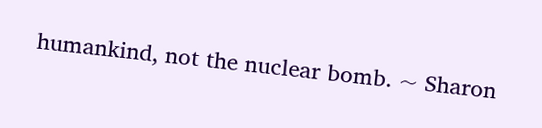humankind, not the nuclear bomb. ~ Sharon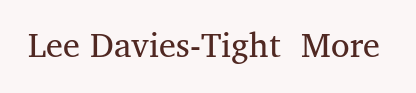Lee Davies-Tight  More